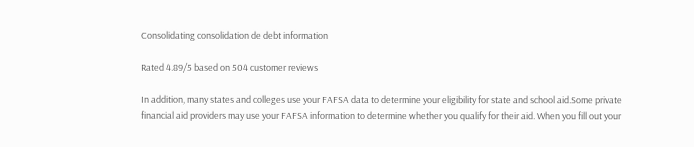Consolidating consolidation de debt information

Rated 4.89/5 based on 504 customer reviews

In addition, many states and colleges use your FAFSA data to determine your eligibility for state and school aid.Some private financial aid providers may use your FAFSA information to determine whether you qualify for their aid. When you fill out your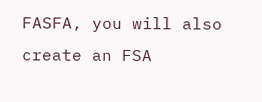FASFA, you will also create an FSA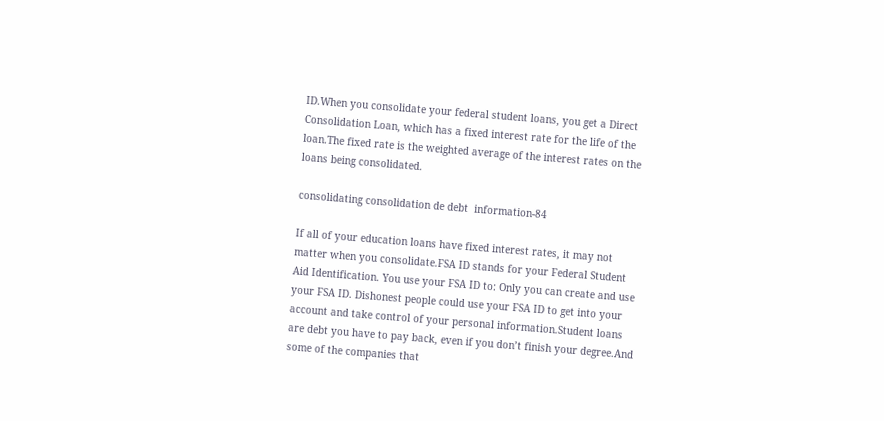ID.When you consolidate your federal student loans, you get a Direct Consolidation Loan, which has a fixed interest rate for the life of the loan.The fixed rate is the weighted average of the interest rates on the loans being consolidated.

consolidating consolidation de debt  information-84

If all of your education loans have fixed interest rates, it may not matter when you consolidate.FSA ID stands for your Federal Student Aid Identification. You use your FSA ID to: Only you can create and use your FSA ID. Dishonest people could use your FSA ID to get into your account and take control of your personal information.Student loans are debt you have to pay back, even if you don’t finish your degree.And some of the companies that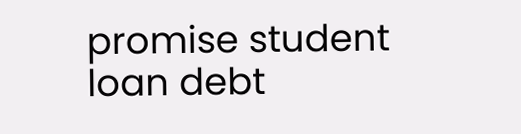promise student loan debt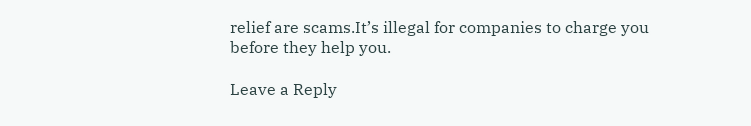relief are scams.It’s illegal for companies to charge you before they help you.

Leave a Reply